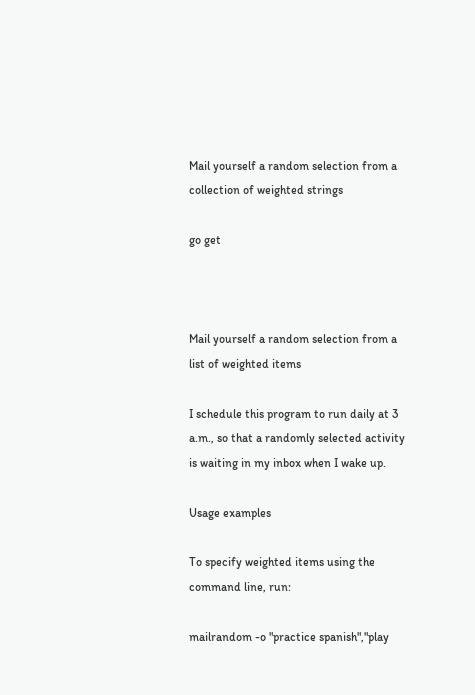Mail yourself a random selection from a collection of weighted strings

go get



Mail yourself a random selection from a list of weighted items

I schedule this program to run daily at 3 a.m., so that a randomly selected activity is waiting in my inbox when I wake up.

Usage examples

To specify weighted items using the command line, run:

mailrandom -o "practice spanish","play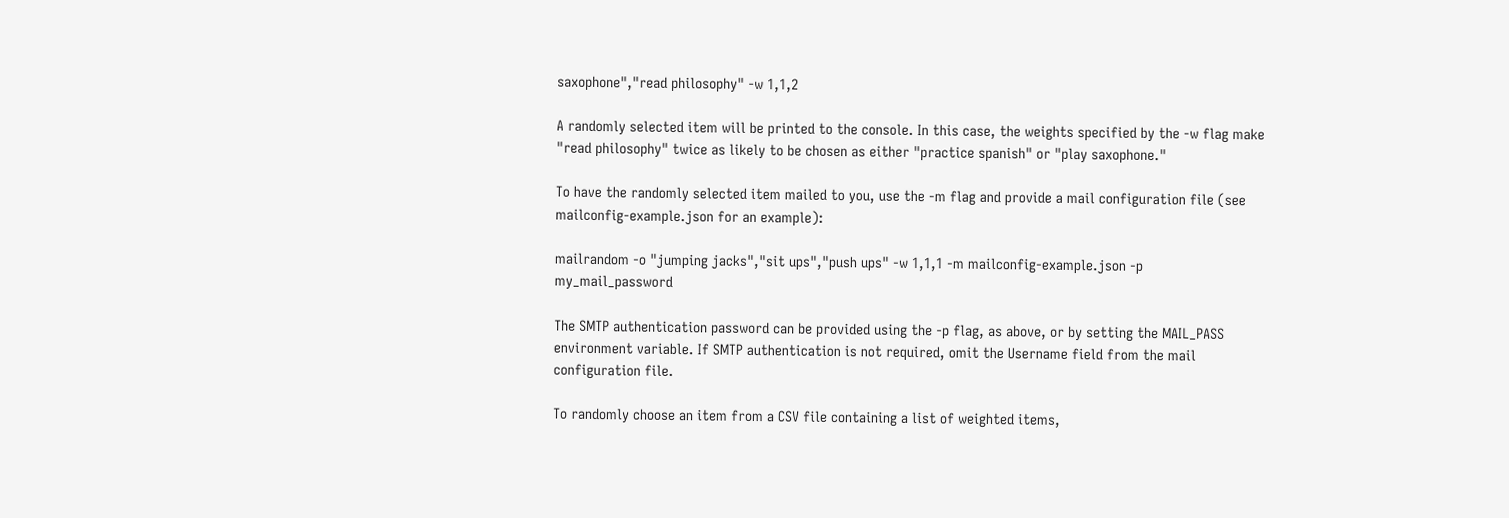saxophone","read philosophy" -w 1,1,2

A randomly selected item will be printed to the console. In this case, the weights specified by the -w flag make "read philosophy" twice as likely to be chosen as either "practice spanish" or "play saxophone."

To have the randomly selected item mailed to you, use the -m flag and provide a mail configuration file (see mailconfig-example.json for an example):

mailrandom -o "jumping jacks","sit ups","push ups" -w 1,1,1 -m mailconfig-example.json -p my_mail_password

The SMTP authentication password can be provided using the -p flag, as above, or by setting the MAIL_PASS environment variable. If SMTP authentication is not required, omit the Username field from the mail configuration file.

To randomly choose an item from a CSV file containing a list of weighted items,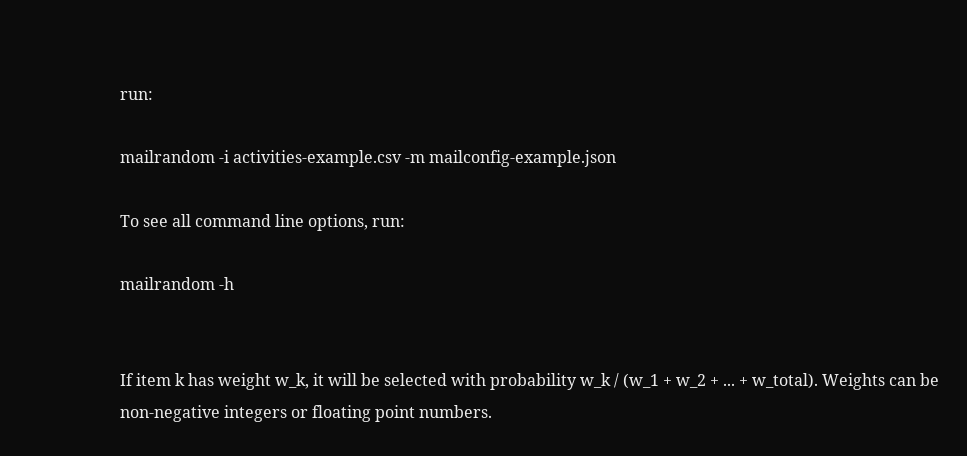run:

mailrandom -i activities-example.csv -m mailconfig-example.json

To see all command line options, run:

mailrandom -h


If item k has weight w_k, it will be selected with probability w_k / (w_1 + w_2 + ... + w_total). Weights can be non-negative integers or floating point numbers.